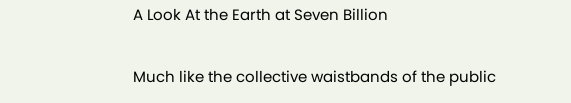A Look At the Earth at Seven Billion

Much like the collective waistbands of the public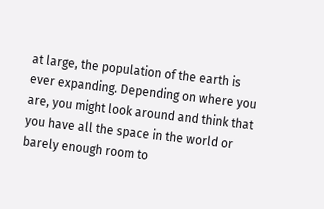at large, the population of the earth is ever expanding. Depending on where you are, you might look around and think that you have all the space in the world or barely enough room to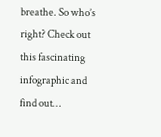breathe. So who’s right? Check out this fascinating infographic and find out…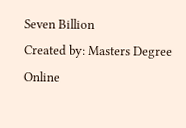Seven Billion
Created by: Masters Degree Online